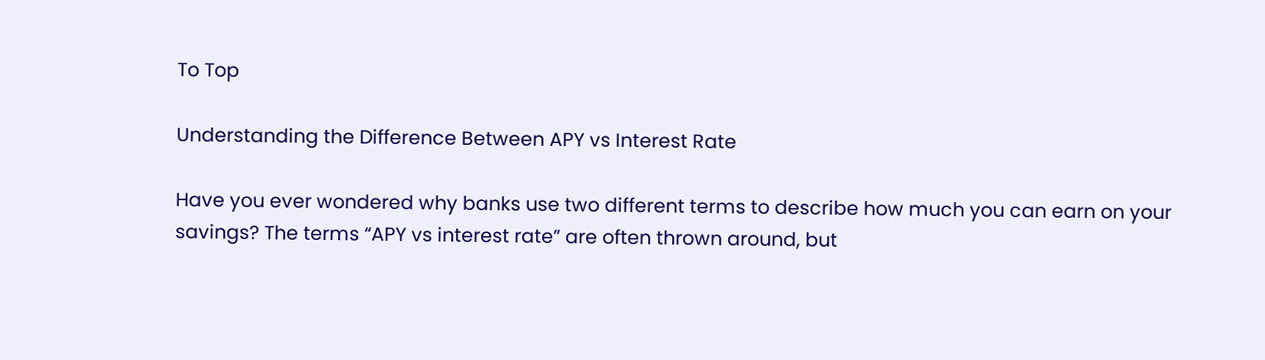To Top

Understanding the Difference Between APY vs Interest Rate

Have you ever wondered why banks use two different terms to describe how much you can earn on your savings? The terms “APY vs interest rate” are often thrown around, but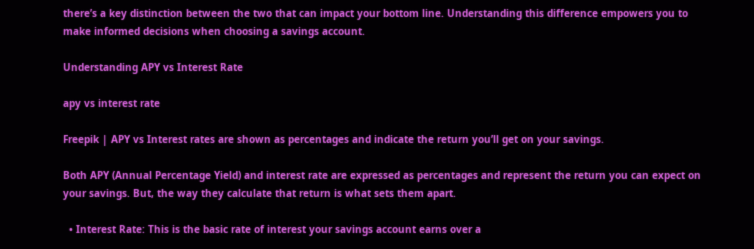there’s a key distinction between the two that can impact your bottom line. Understanding this difference empowers you to make informed decisions when choosing a savings account.

Understanding APY vs Interest Rate

apy vs interest rate

Freepik | APY vs Interest rates are shown as percentages and indicate the return you’ll get on your savings.

Both APY (Annual Percentage Yield) and interest rate are expressed as percentages and represent the return you can expect on your savings. But, the way they calculate that return is what sets them apart.

  • Interest Rate: This is the basic rate of interest your savings account earns over a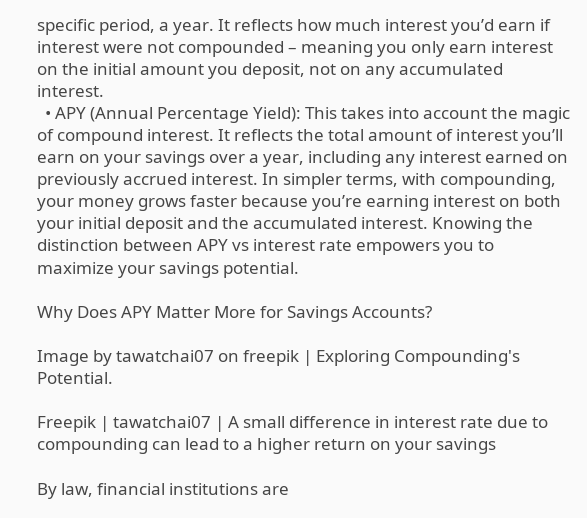specific period, a year. It reflects how much interest you’d earn if interest were not compounded – meaning you only earn interest on the initial amount you deposit, not on any accumulated interest.
  • APY (Annual Percentage Yield): This takes into account the magic of compound interest. It reflects the total amount of interest you’ll earn on your savings over a year, including any interest earned on previously accrued interest. In simpler terms, with compounding, your money grows faster because you’re earning interest on both your initial deposit and the accumulated interest. Knowing the distinction between APY vs interest rate empowers you to maximize your savings potential.

Why Does APY Matter More for Savings Accounts?

Image by tawatchai07 on freepik | Exploring Compounding's Potential.

Freepik | tawatchai07 | A small difference in interest rate due to compounding can lead to a higher return on your savings

By law, financial institutions are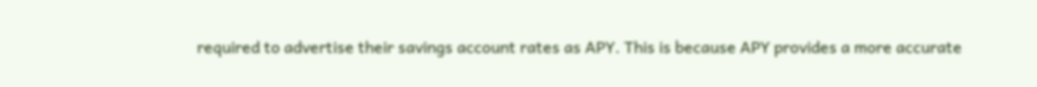required to advertise their savings account rates as APY. This is because APY provides a more accurate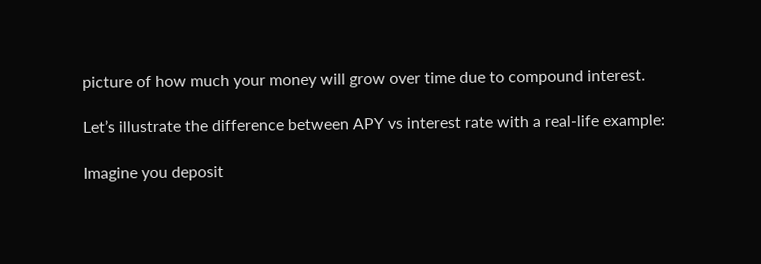picture of how much your money will grow over time due to compound interest.

Let’s illustrate the difference between APY vs interest rate with a real-life example:

Imagine you deposit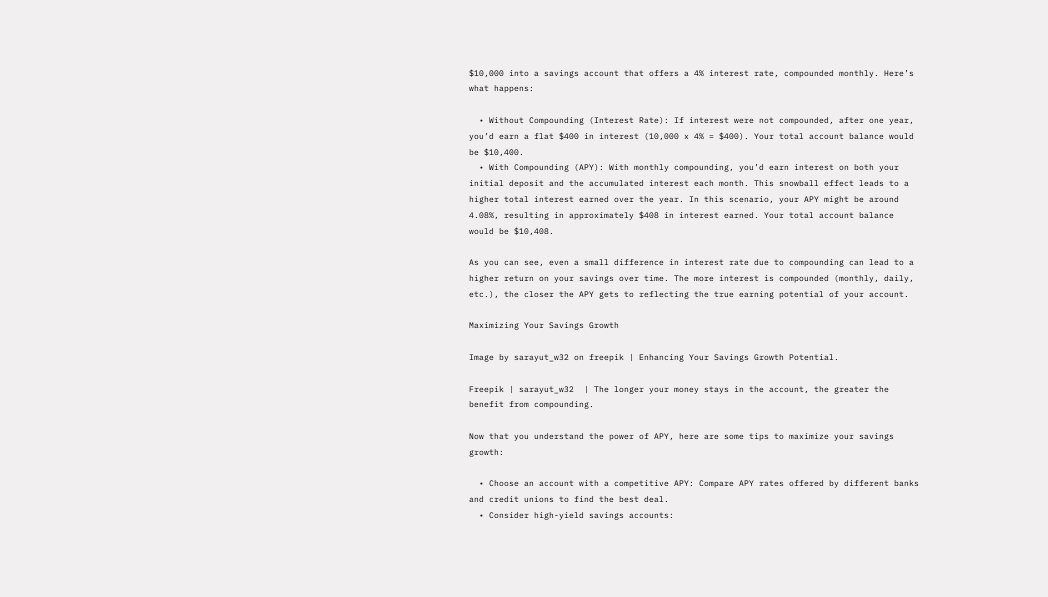$10,000 into a savings account that offers a 4% interest rate, compounded monthly. Here’s what happens:

  • Without Compounding (Interest Rate): If interest were not compounded, after one year, you’d earn a flat $400 in interest (10,000 x 4% = $400). Your total account balance would be $10,400.
  • With Compounding (APY): With monthly compounding, you’d earn interest on both your initial deposit and the accumulated interest each month. This snowball effect leads to a higher total interest earned over the year. In this scenario, your APY might be around 4.08%, resulting in approximately $408 in interest earned. Your total account balance would be $10,408.

As you can see, even a small difference in interest rate due to compounding can lead to a higher return on your savings over time. The more interest is compounded (monthly, daily, etc.), the closer the APY gets to reflecting the true earning potential of your account.

Maximizing Your Savings Growth

Image by sarayut_w32 on freepik | Enhancing Your Savings Growth Potential.

Freepik | sarayut_w32  | The longer your money stays in the account, the greater the benefit from compounding.

Now that you understand the power of APY, here are some tips to maximize your savings growth:

  • Choose an account with a competitive APY: Compare APY rates offered by different banks and credit unions to find the best deal.
  • Consider high-yield savings accounts: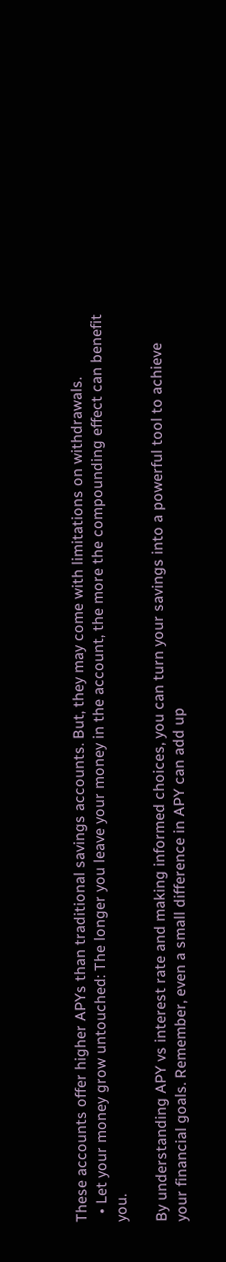These accounts offer higher APYs than traditional savings accounts. But, they may come with limitations on withdrawals.
  • Let your money grow untouched: The longer you leave your money in the account, the more the compounding effect can benefit you.

By understanding APY vs interest rate and making informed choices, you can turn your savings into a powerful tool to achieve your financial goals. Remember, even a small difference in APY can add up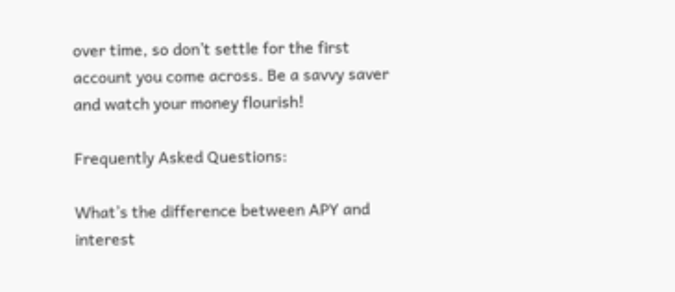over time, so don’t settle for the first account you come across. Be a savvy saver and watch your money flourish!

Frequently Asked Questions:

What’s the difference between APY and interest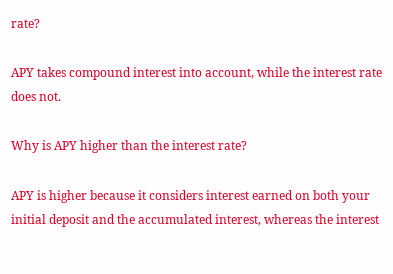rate?

APY takes compound interest into account, while the interest rate does not.

Why is APY higher than the interest rate?

APY is higher because it considers interest earned on both your initial deposit and the accumulated interest, whereas the interest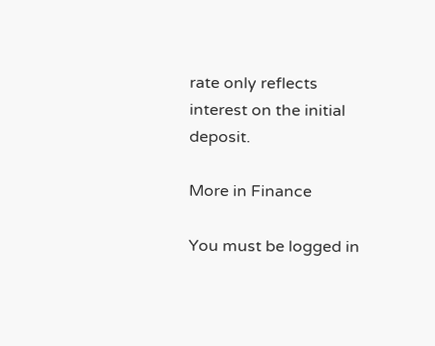rate only reflects interest on the initial deposit.

More in Finance

You must be logged in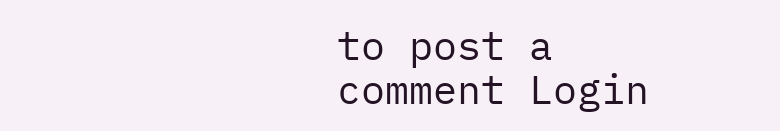to post a comment Login